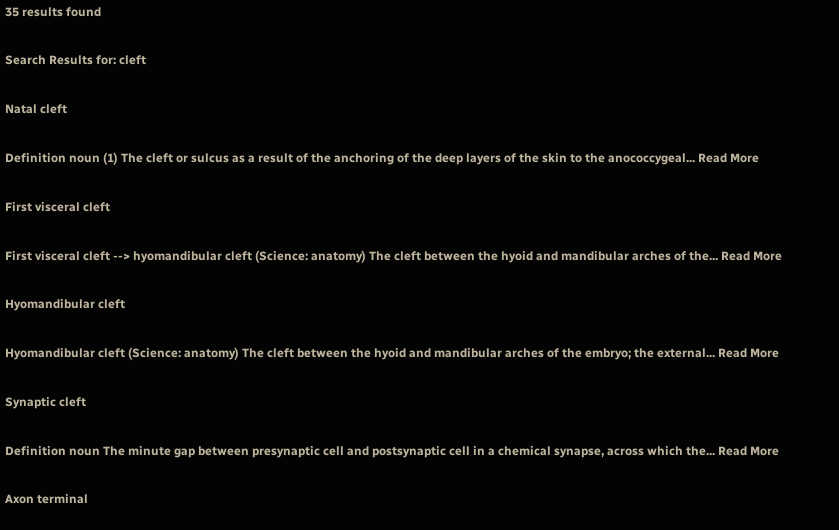35 results found

Search Results for: cleft

Natal cleft

Definition noun (1) The cleft or sulcus as a result of the anchoring of the deep layers of the skin to the anococcygeal... Read More

First visceral cleft

First visceral cleft --> hyomandibular cleft (Science: anatomy) The cleft between the hyoid and mandibular arches of the... Read More

Hyomandibular cleft

Hyomandibular cleft (Science: anatomy) The cleft between the hyoid and mandibular arches of the embryo; the external... Read More

Synaptic cleft

Definition noun The minute gap between presynaptic cell and postsynaptic cell in a chemical synapse, across which the... Read More

Axon terminal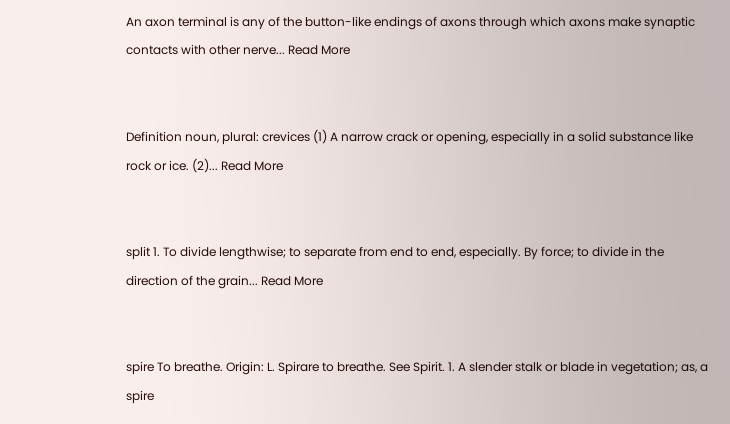An axon terminal is any of the button-like endings of axons through which axons make synaptic contacts with other nerve... Read More


Definition noun, plural: crevices (1) A narrow crack or opening, especially in a solid substance like rock or ice. (2)... Read More


split 1. To divide lengthwise; to separate from end to end, especially. By force; to divide in the direction of the grain... Read More


spire To breathe. Origin: L. Spirare to breathe. See Spirit. 1. A slender stalk or blade in vegetation; as, a spire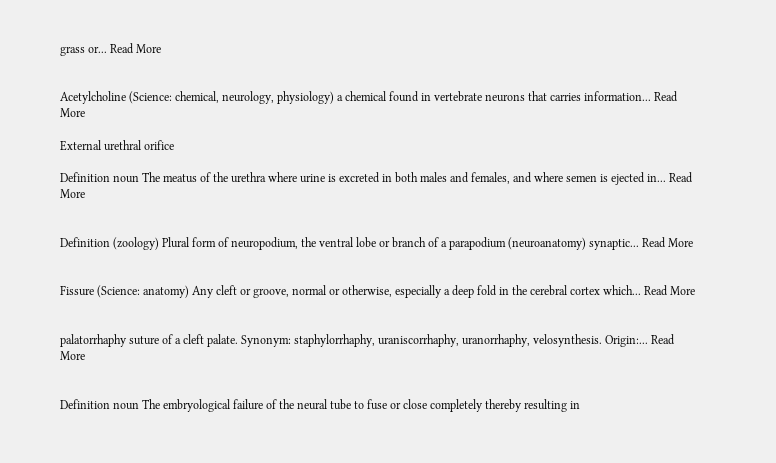grass or... Read More


Acetylcholine (Science: chemical, neurology, physiology) a chemical found in vertebrate neurons that carries information... Read More

External urethral orifice

Definition noun The meatus of the urethra where urine is excreted in both males and females, and where semen is ejected in... Read More


Definition (zoology) Plural form of neuropodium, the ventral lobe or branch of a parapodium (neuroanatomy) synaptic... Read More


Fissure (Science: anatomy) Any cleft or groove, normal or otherwise, especially a deep fold in the cerebral cortex which... Read More


palatorrhaphy suture of a cleft palate. Synonym: staphylorrhaphy, uraniscorrhaphy, uranorrhaphy, velosynthesis. Origin:... Read More


Definition noun The embryological failure of the neural tube to fuse or close completely thereby resulting in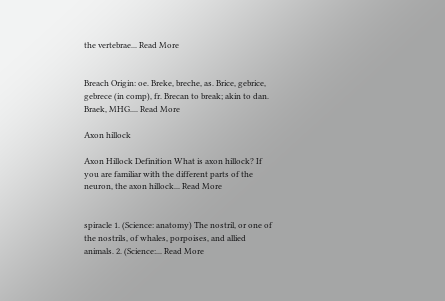the vertebrae... Read More


Breach Origin: oe. Breke, breche, as. Brice, gebrice, gebrece (in comp), fr. Brecan to break; akin to dan. Braek, MHG.... Read More

Axon hillock

Axon Hillock Definition What is axon hillock? If you are familiar with the different parts of the neuron, the axon hillock... Read More


spiracle 1. (Science: anatomy) The nostril, or one of the nostrils, of whales, porpoises, and allied animals. 2. (Science:... Read More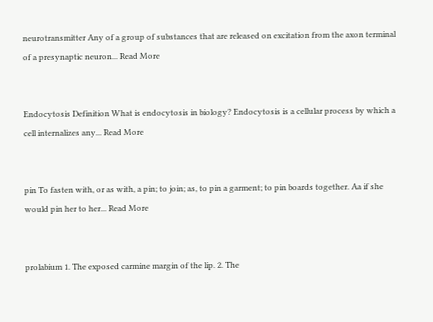neurotransmitter Any of a group of substances that are released on excitation from the axon terminal of a presynaptic neuron... Read More


Endocytosis Definition What is endocytosis in biology? Endocytosis is a cellular process by which a cell internalizes any... Read More


pin To fasten with, or as with, a pin; to join; as, to pin a garment; to pin boards together. Aa if she would pin her to her... Read More


prolabium 1. The exposed carmine margin of the lip. 2. The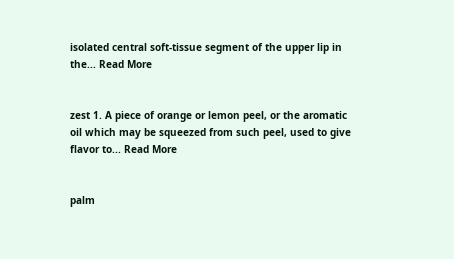isolated central soft-tissue segment of the upper lip in the... Read More


zest 1. A piece of orange or lemon peel, or the aromatic oil which may be squeezed from such peel, used to give flavor to... Read More


palm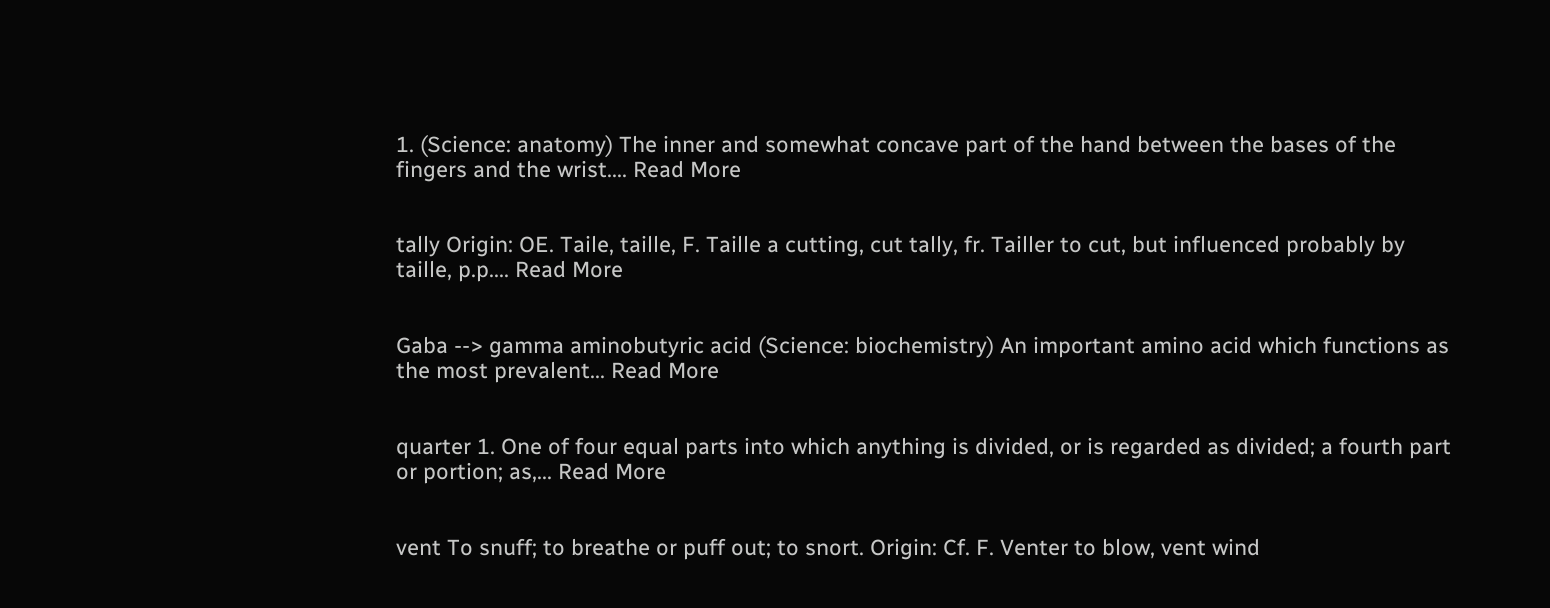1. (Science: anatomy) The inner and somewhat concave part of the hand between the bases of the fingers and the wrist.... Read More


tally Origin: OE. Taile, taille, F. Taille a cutting, cut tally, fr. Tailler to cut, but influenced probably by taille, p.p.... Read More


Gaba --> gamma aminobutyric acid (Science: biochemistry) An important amino acid which functions as the most prevalent... Read More


quarter 1. One of four equal parts into which anything is divided, or is regarded as divided; a fourth part or portion; as,... Read More


vent To snuff; to breathe or puff out; to snort. Origin: Cf. F. Venter to blow, vent wind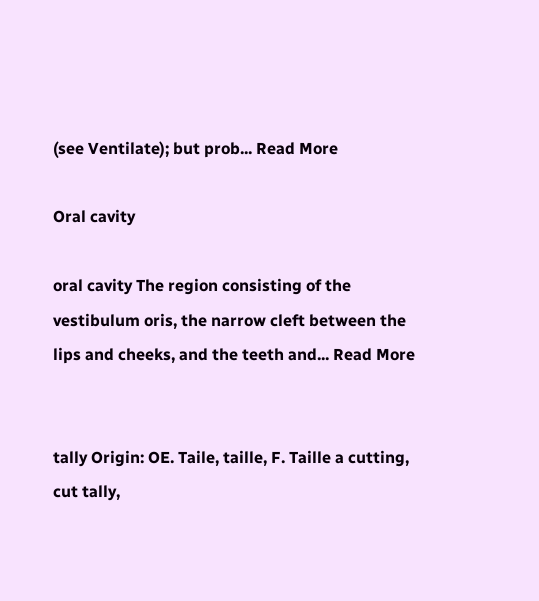(see Ventilate); but prob... Read More

Oral cavity

oral cavity The region consisting of the vestibulum oris, the narrow cleft between the lips and cheeks, and the teeth and... Read More


tally Origin: OE. Taile, taille, F. Taille a cutting, cut tally,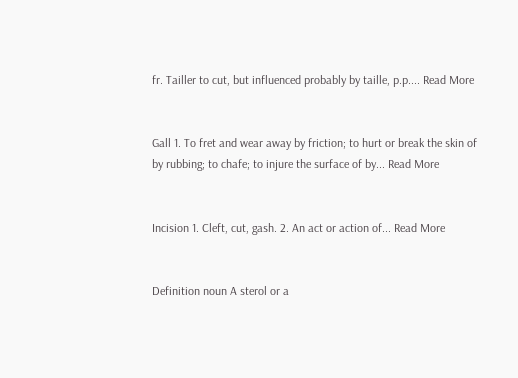fr. Tailler to cut, but influenced probably by taille, p.p.... Read More


Gall 1. To fret and wear away by friction; to hurt or break the skin of by rubbing; to chafe; to injure the surface of by... Read More


Incision 1. Cleft, cut, gash. 2. An act or action of... Read More


Definition noun A sterol or a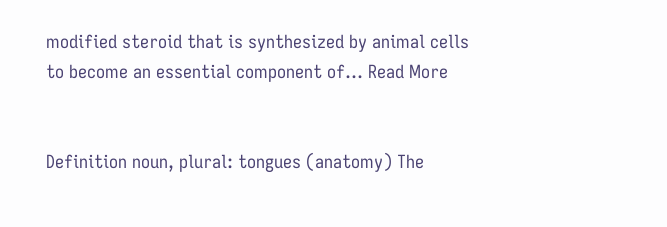modified steroid that is synthesized by animal cells to become an essential component of... Read More


Definition noun, plural: tongues (anatomy) The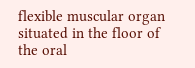flexible muscular organ situated in the floor of the oral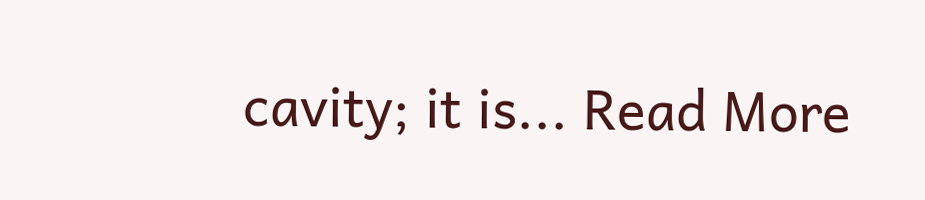cavity; it is... Read More